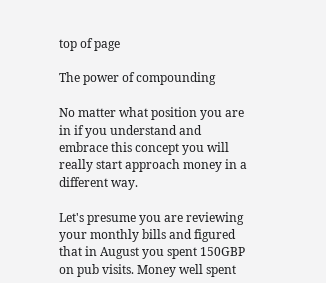top of page

The power of compounding

No matter what position you are in if you understand and embrace this concept you will really start approach money in a different way.

Let's presume you are reviewing your monthly bills and figured that in August you spent 150GBP on pub visits. Money well spent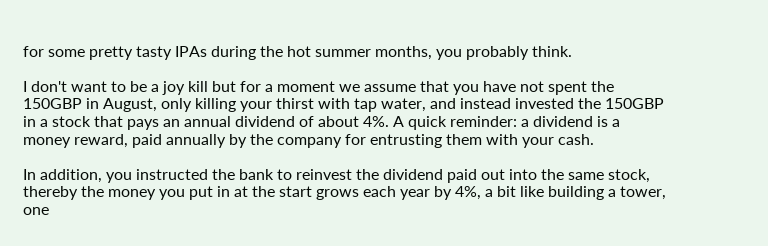for some pretty tasty IPAs during the hot summer months, you probably think.

I don't want to be a joy kill but for a moment we assume that you have not spent the 150GBP in August, only killing your thirst with tap water, and instead invested the 150GBP in a stock that pays an annual dividend of about 4%. A quick reminder: a dividend is a money reward, paid annually by the company for entrusting them with your cash.

In addition, you instructed the bank to reinvest the dividend paid out into the same stock, thereby the money you put in at the start grows each year by 4%, a bit like building a tower, one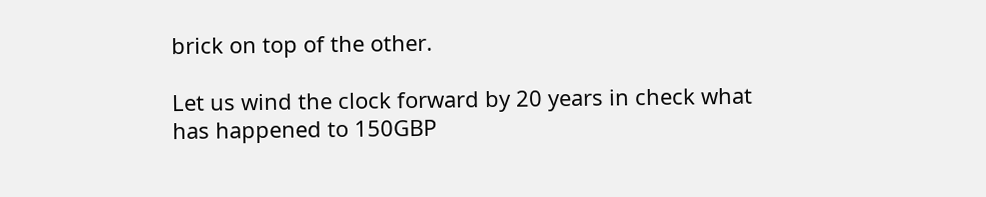brick on top of the other.

Let us wind the clock forward by 20 years in check what has happened to 150GBP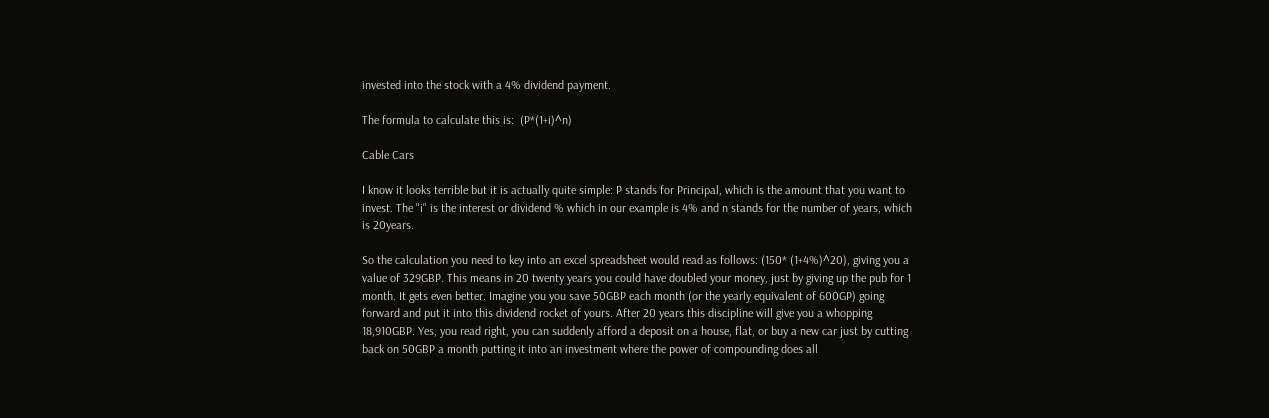invested into the stock with a 4% dividend payment.

The formula to calculate this is:  (P*(1+i)^n)

Cable Cars

I know it looks terrible but it is actually quite simple: P stands for Principal, which is the amount that you want to invest. The "i" is the interest or dividend % which in our example is 4% and n stands for the number of years, which is 20years.

So the calculation you need to key into an excel spreadsheet would read as follows: (150* (1+4%)^20), giving you a value of 329GBP. This means in 20 twenty years you could have doubled your money, just by giving up the pub for 1 month. It gets even better. Imagine you you save 50GBP each month (or the yearly equivalent of 600GP) going forward and put it into this dividend rocket of yours. After 20 years this discipline will give you a whopping 18,910GBP. Yes, you read right, you can suddenly afford a deposit on a house, flat, or buy a new car just by cutting back on 50GBP a month putting it into an investment where the power of compounding does all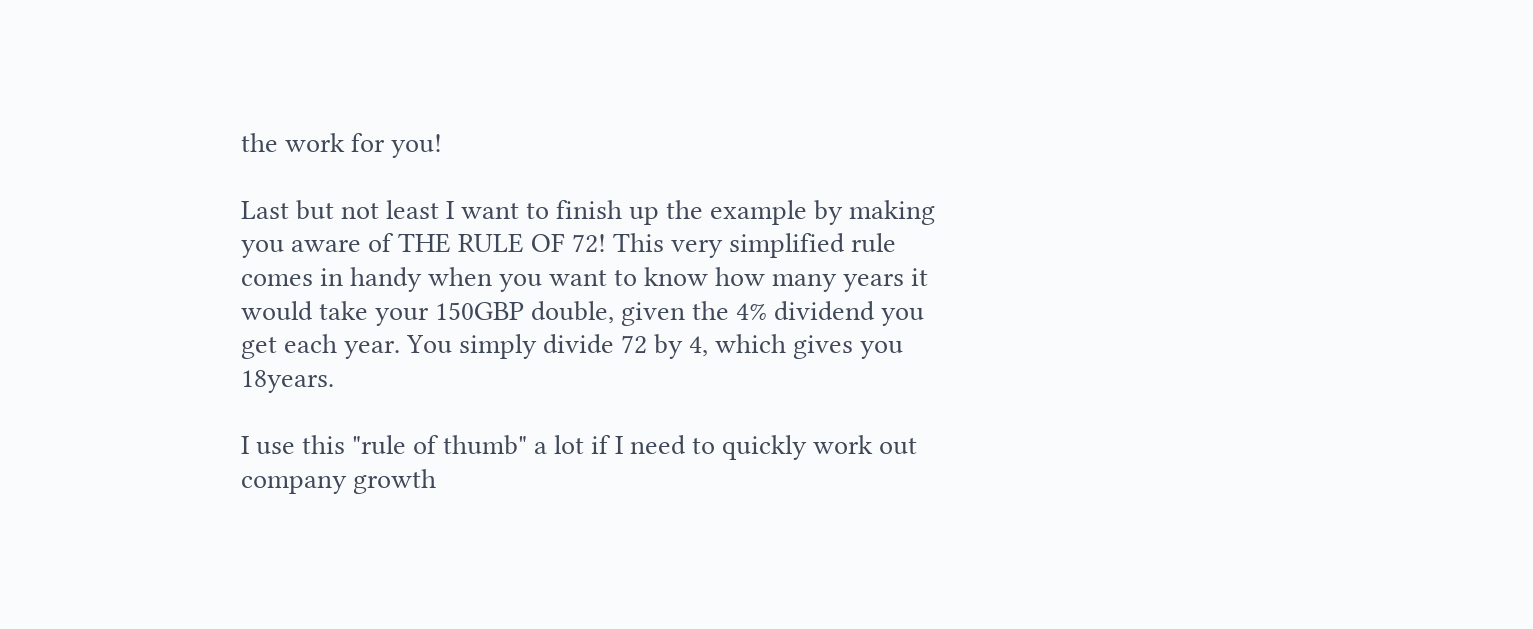the work for you!

Last but not least I want to finish up the example by making you aware of THE RULE OF 72! This very simplified rule comes in handy when you want to know how many years it would take your 150GBP double, given the 4% dividend you get each year. You simply divide 72 by 4, which gives you 18years.

I use this "rule of thumb" a lot if I need to quickly work out company growth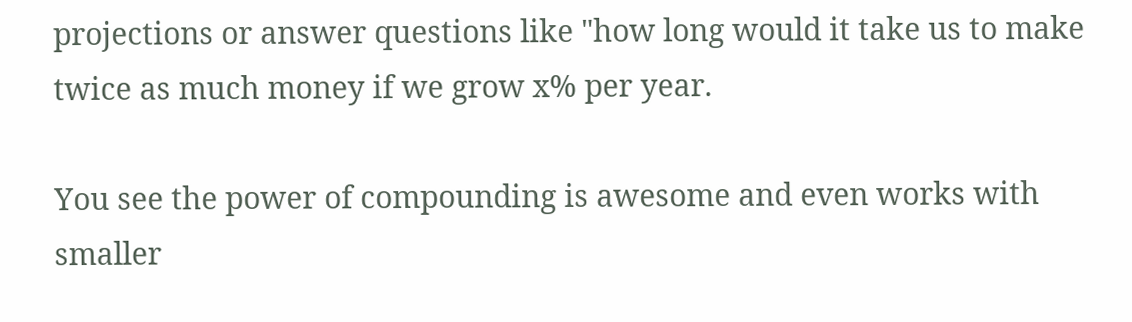projections or answer questions like "how long would it take us to make twice as much money if we grow x% per year.

You see the power of compounding is awesome and even works with smaller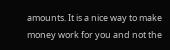amounts. It is a nice way to make money work for you and not the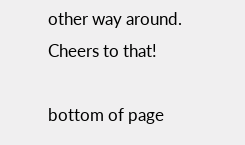other way around. Cheers to that!

bottom of page